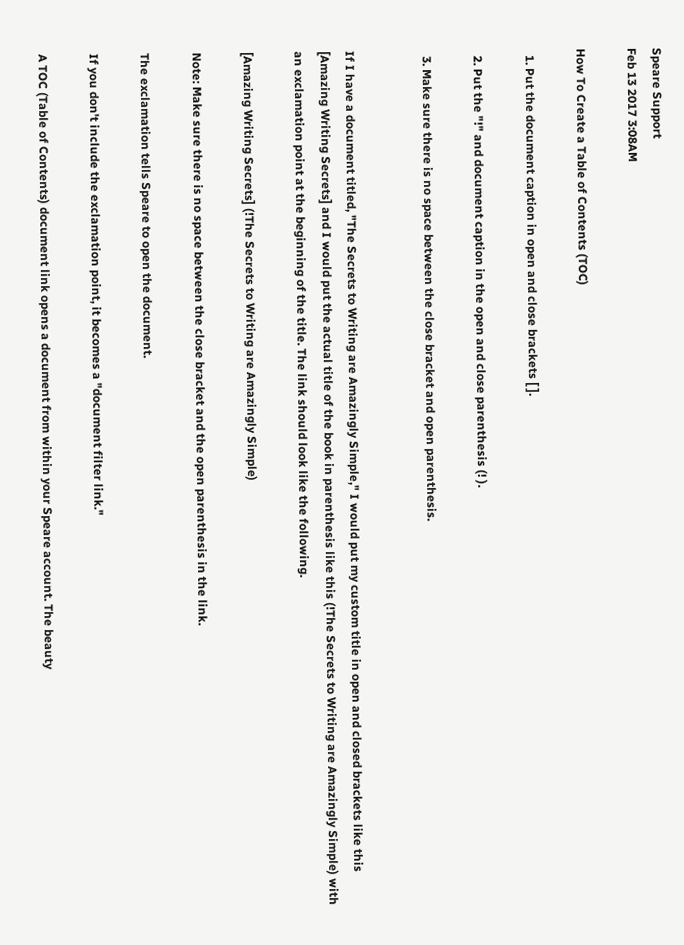Speare Support
Feb 13 2017 3:08AM

How To Create a Table of Contents (TOC)

  1. Put the document caption in open and close brackets [ ].

  2. Put the "!" and document caption in the open and close parenthesis (! ).

  3. Make sure there is no space between the close bracket and open parenthesis.


If I have a document titled, "The Secrets to Writing are Amazingly Simple," I would put my custom title in open and closed brackets like this [Amazing Writing Secrets] and I would put the actual title of the book in parenthesis like this (!The Secrets to Writing are Amazingly Simple) with an exclamation point at the beginning of the title. The link should look like the following.

[Amazing Writing Secrets] (!The Secrets to Writing are Amazingly Simple)

Note: Make sure there is no space between the close bracket and the open parenthesis in the link.

The exclamation tells Speare to open the document.

If you don't include the exclamation point, it becomes a "document filter link."

A TOC (Table of Contents) document link opens a document from within your Speare account. The beauty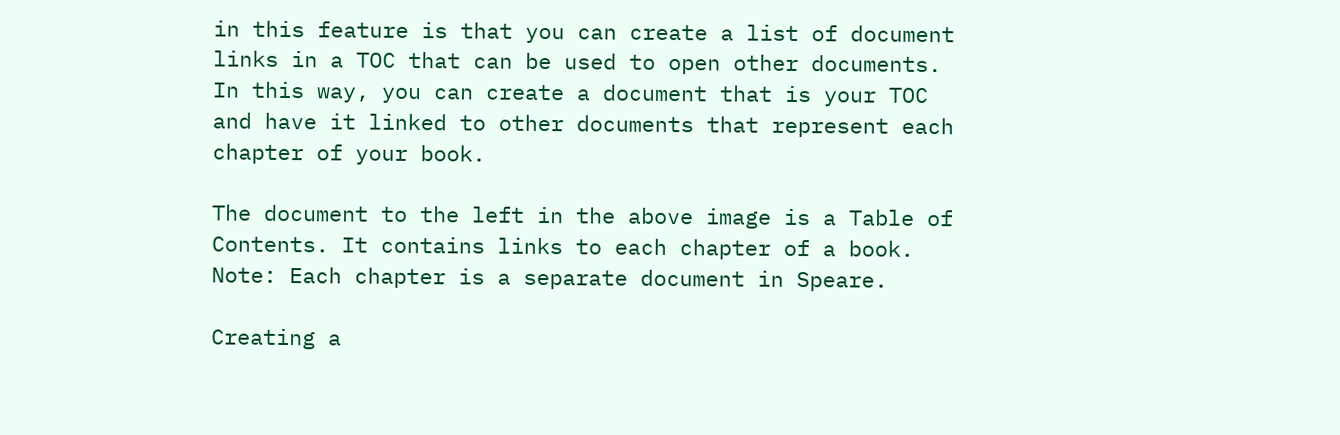in this feature is that you can create a list of document links in a TOC that can be used to open other documents. In this way, you can create a document that is your TOC and have it linked to other documents that represent each chapter of your book.

The document to the left in the above image is a Table of Contents. It contains links to each chapter of a book. Note: Each chapter is a separate document in Speare.

Creating a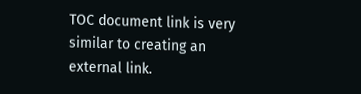TOC document link is very similar to creating an external link.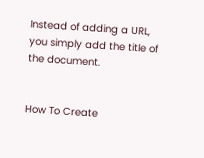Instead of adding a URL, you simply add the title of the document.


How To Create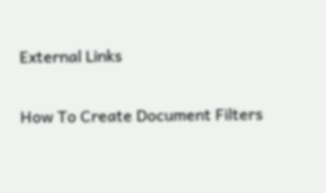External Links

How To Create Document Filters